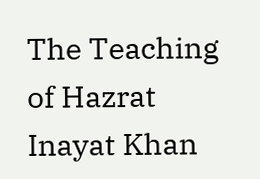The Teaching of Hazrat Inayat Khan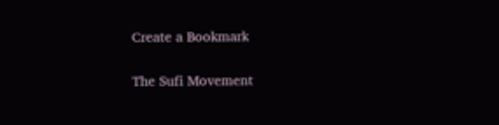Create a Bookmark

The Sufi Movement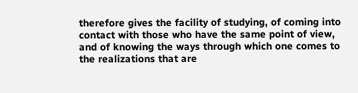therefore gives the facility of studying, of coming into contact with those who have the same point of view, and of knowing the ways through which one comes to the realizations that are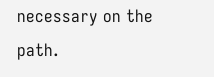necessary on the path.